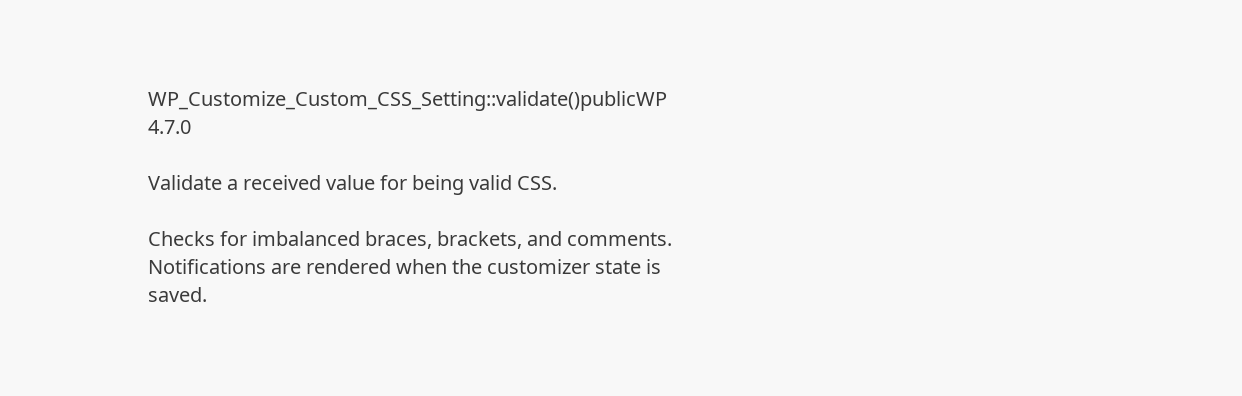WP_Customize_Custom_CSS_Setting::validate()publicWP 4.7.0

Validate a received value for being valid CSS.

Checks for imbalanced braces, brackets, and comments. Notifications are rendered when the customizer state is saved.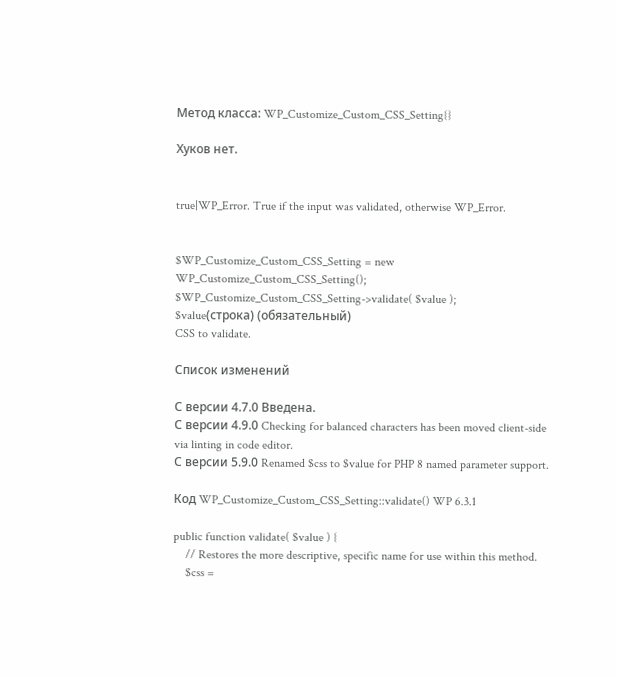Метод класса: WP_Customize_Custom_CSS_Setting{}

Хуков нет.


true|WP_Error. True if the input was validated, otherwise WP_Error.


$WP_Customize_Custom_CSS_Setting = new WP_Customize_Custom_CSS_Setting();
$WP_Customize_Custom_CSS_Setting->validate( $value );
$value(строка) (обязательный)
CSS to validate.

Список изменений

С версии 4.7.0 Введена.
С версии 4.9.0 Checking for balanced characters has been moved client-side via linting in code editor.
С версии 5.9.0 Renamed $css to $value for PHP 8 named parameter support.

Код WP_Customize_Custom_CSS_Setting::validate() WP 6.3.1

public function validate( $value ) {
    // Restores the more descriptive, specific name for use within this method.
    $css =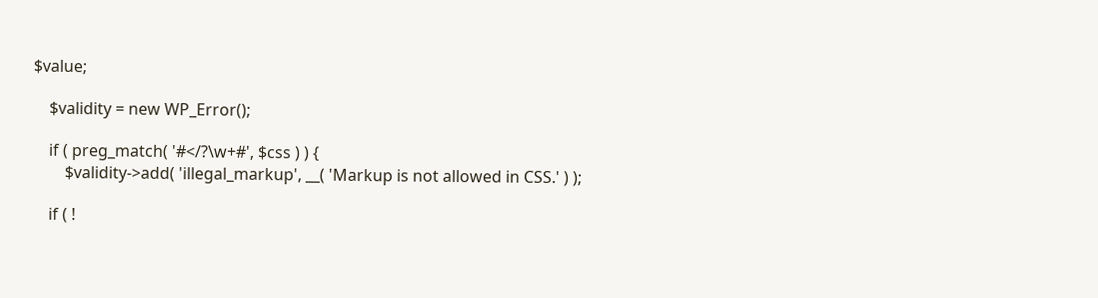$value;

    $validity = new WP_Error();

    if ( preg_match( '#</?\w+#', $css ) ) {
        $validity->add( 'illegal_markup', __( 'Markup is not allowed in CSS.' ) );

    if ( !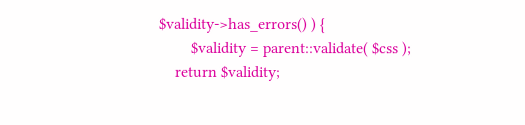$validity->has_errors() ) {
        $validity = parent::validate( $css );
    return $validity;